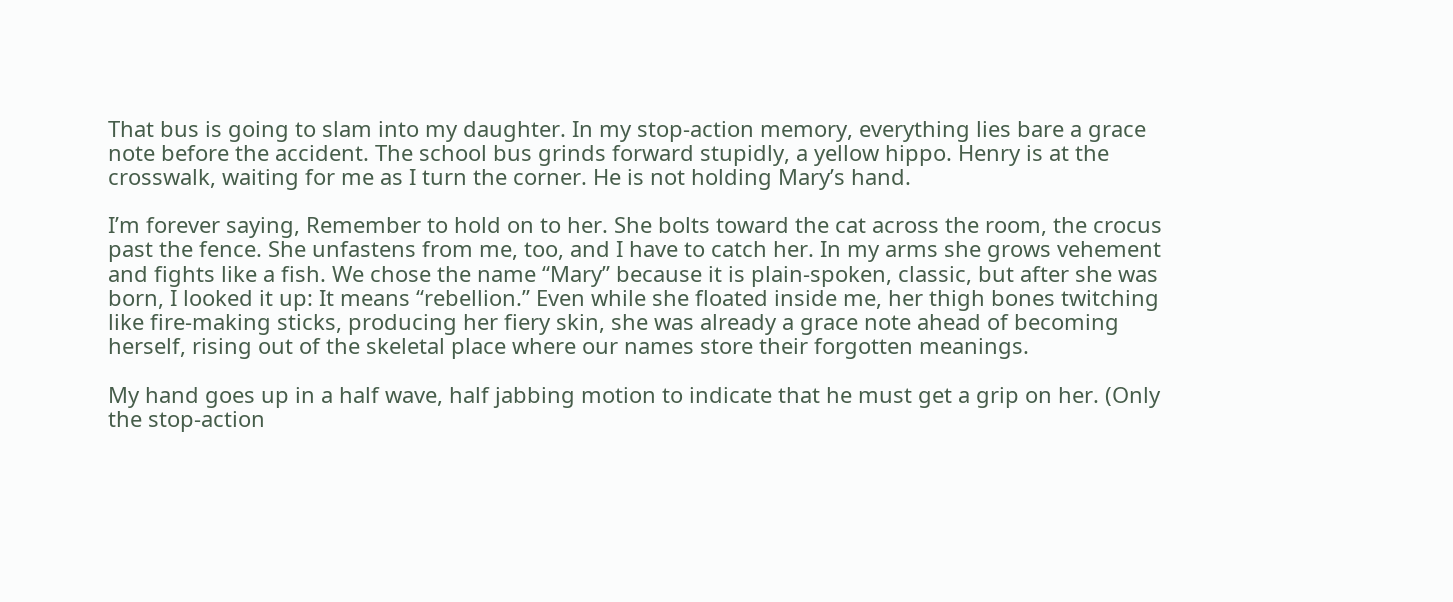That bus is going to slam into my daughter. In my stop-action memory, everything lies bare a grace note before the accident. The school bus grinds forward stupidly, a yellow hippo. Henry is at the crosswalk, waiting for me as I turn the corner. He is not holding Mary’s hand.

I’m forever saying, Remember to hold on to her. She bolts toward the cat across the room, the crocus past the fence. She unfastens from me, too, and I have to catch her. In my arms she grows vehement and fights like a fish. We chose the name “Mary” because it is plain-spoken, classic, but after she was born, I looked it up: It means “rebellion.” Even while she floated inside me, her thigh bones twitching like fire-making sticks, producing her fiery skin, she was already a grace note ahead of becoming herself, rising out of the skeletal place where our names store their forgotten meanings.

My hand goes up in a half wave, half jabbing motion to indicate that he must get a grip on her. (Only the stop-action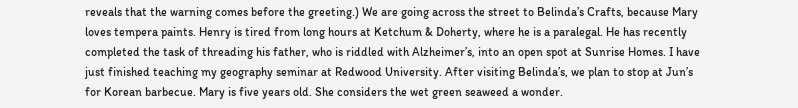reveals that the warning comes before the greeting.) We are going across the street to Belinda’s Crafts, because Mary loves tempera paints. Henry is tired from long hours at Ketchum & Doherty, where he is a paralegal. He has recently completed the task of threading his father, who is riddled with Alzheimer’s, into an open spot at Sunrise Homes. I have just finished teaching my geography seminar at Redwood University. After visiting Belinda’s, we plan to stop at Jun’s for Korean barbecue. Mary is five years old. She considers the wet green seaweed a wonder.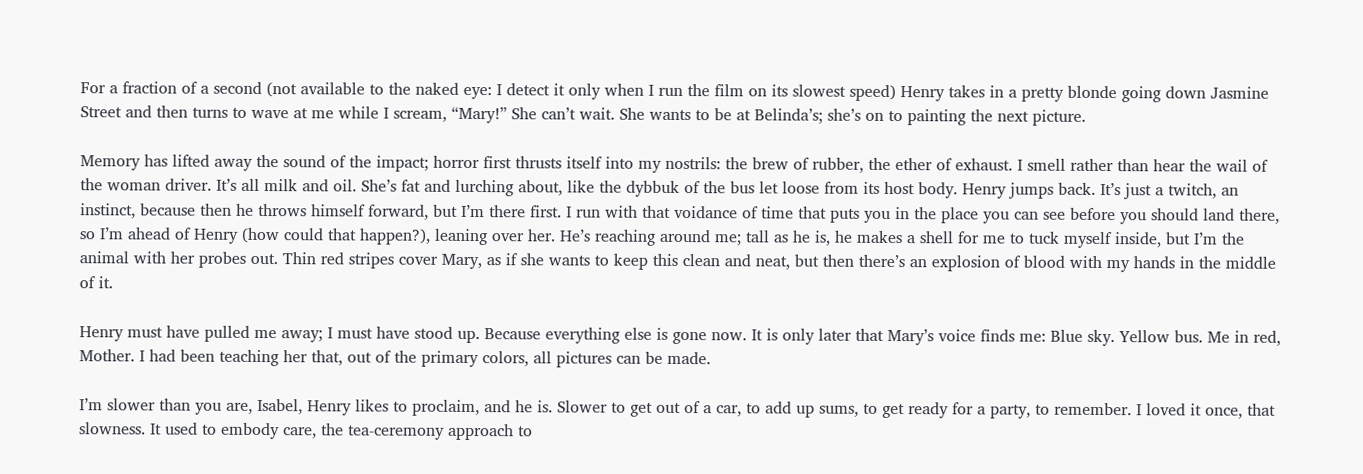For a fraction of a second (not available to the naked eye: I detect it only when I run the film on its slowest speed) Henry takes in a pretty blonde going down Jasmine Street and then turns to wave at me while I scream, “Mary!” She can’t wait. She wants to be at Belinda’s; she’s on to painting the next picture.

Memory has lifted away the sound of the impact; horror first thrusts itself into my nostrils: the brew of rubber, the ether of exhaust. I smell rather than hear the wail of the woman driver. It’s all milk and oil. She’s fat and lurching about, like the dybbuk of the bus let loose from its host body. Henry jumps back. It’s just a twitch, an instinct, because then he throws himself forward, but I’m there first. I run with that voidance of time that puts you in the place you can see before you should land there, so I’m ahead of Henry (how could that happen?), leaning over her. He’s reaching around me; tall as he is, he makes a shell for me to tuck myself inside, but I’m the animal with her probes out. Thin red stripes cover Mary, as if she wants to keep this clean and neat, but then there’s an explosion of blood with my hands in the middle of it.

Henry must have pulled me away; I must have stood up. Because everything else is gone now. It is only later that Mary’s voice finds me: Blue sky. Yellow bus. Me in red, Mother. I had been teaching her that, out of the primary colors, all pictures can be made.

I’m slower than you are, Isabel, Henry likes to proclaim, and he is. Slower to get out of a car, to add up sums, to get ready for a party, to remember. I loved it once, that slowness. It used to embody care, the tea-ceremony approach to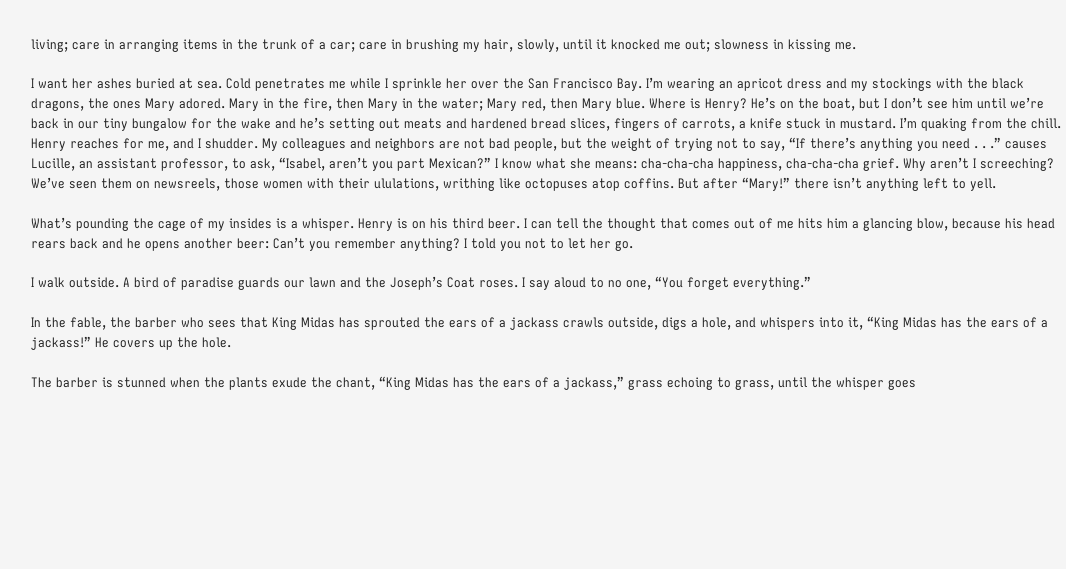living; care in arranging items in the trunk of a car; care in brushing my hair, slowly, until it knocked me out; slowness in kissing me.

I want her ashes buried at sea. Cold penetrates me while I sprinkle her over the San Francisco Bay. I’m wearing an apricot dress and my stockings with the black dragons, the ones Mary adored. Mary in the fire, then Mary in the water; Mary red, then Mary blue. Where is Henry? He’s on the boat, but I don’t see him until we’re back in our tiny bungalow for the wake and he’s setting out meats and hardened bread slices, fingers of carrots, a knife stuck in mustard. I’m quaking from the chill. Henry reaches for me, and I shudder. My colleagues and neighbors are not bad people, but the weight of trying not to say, “If there’s anything you need . . .” causes Lucille, an assistant professor, to ask, “Isabel, aren’t you part Mexican?” I know what she means: cha-cha-cha happiness, cha-cha-cha grief. Why aren’t I screeching? We’ve seen them on newsreels, those women with their ululations, writhing like octopuses atop coffins. But after “Mary!” there isn’t anything left to yell.

What’s pounding the cage of my insides is a whisper. Henry is on his third beer. I can tell the thought that comes out of me hits him a glancing blow, because his head rears back and he opens another beer: Can’t you remember anything? I told you not to let her go.

I walk outside. A bird of paradise guards our lawn and the Joseph’s Coat roses. I say aloud to no one, “You forget everything.”

In the fable, the barber who sees that King Midas has sprouted the ears of a jackass crawls outside, digs a hole, and whispers into it, “King Midas has the ears of a jackass!” He covers up the hole.

The barber is stunned when the plants exude the chant, “King Midas has the ears of a jackass,” grass echoing to grass, until the whisper goes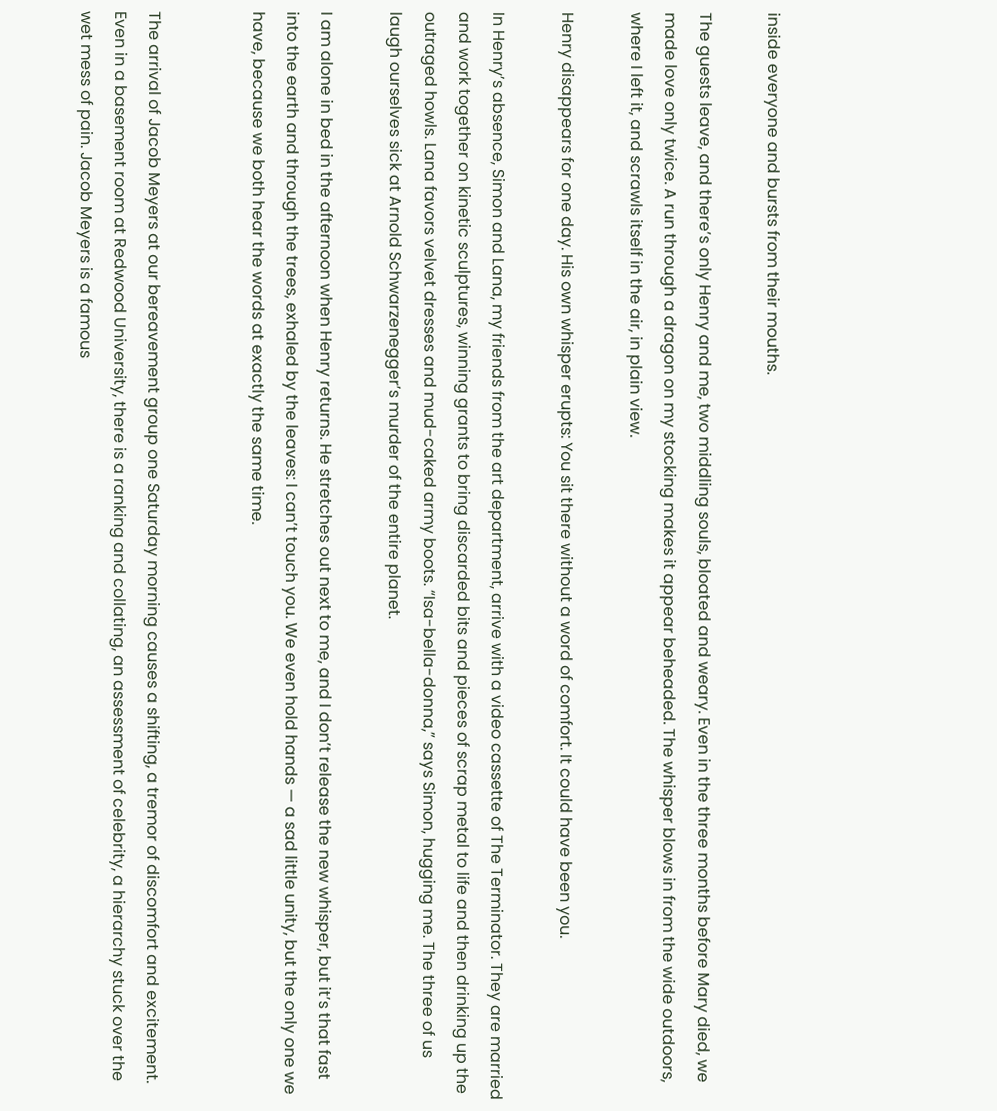inside everyone and bursts from their mouths.

The guests leave, and there’s only Henry and me, two middling souls, bloated and weary. Even in the three months before Mary died, we made love only twice. A run through a dragon on my stocking makes it appear beheaded. The whisper blows in from the wide outdoors, where I left it, and scrawls itself in the air, in plain view.

Henry disappears for one day. His own whisper erupts: You sit there without a word of comfort. It could have been you.

In Henry’s absence, Simon and Lana, my friends from the art department, arrive with a video cassette of The Terminator. They are married and work together on kinetic sculptures, winning grants to bring discarded bits and pieces of scrap metal to life and then drinking up the outraged howls. Lana favors velvet dresses and mud-caked army boots. “Isa-bella-donna,” says Simon, hugging me. The three of us laugh ourselves sick at Arnold Schwarzenegger’s murder of the entire planet.

I am alone in bed in the afternoon when Henry returns. He stretches out next to me, and I don’t release the new whisper, but it’s that fast into the earth and through the trees, exhaled by the leaves: I can’t touch you. We even hold hands — a sad little unity, but the only one we have, because we both hear the words at exactly the same time.


The arrival of Jacob Meyers at our bereavement group one Saturday morning causes a shifting, a tremor of discomfort and excitement. Even in a basement room at Redwood University, there is a ranking and collating, an assessment of celebrity, a hierarchy stuck over the wet mess of pain. Jacob Meyers is a famous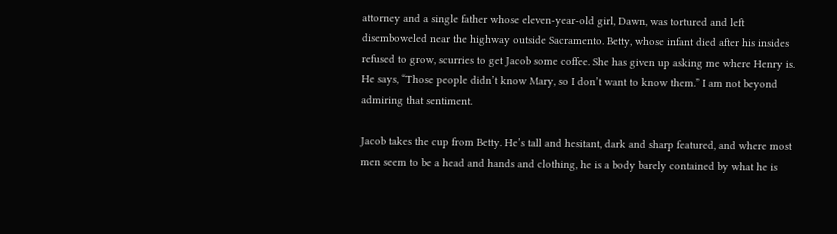attorney and a single father whose eleven-year-old girl, Dawn, was tortured and left disemboweled near the highway outside Sacramento. Betty, whose infant died after his insides refused to grow, scurries to get Jacob some coffee. She has given up asking me where Henry is. He says, “Those people didn’t know Mary, so I don’t want to know them.” I am not beyond admiring that sentiment.

Jacob takes the cup from Betty. He’s tall and hesitant, dark and sharp featured, and where most men seem to be a head and hands and clothing, he is a body barely contained by what he is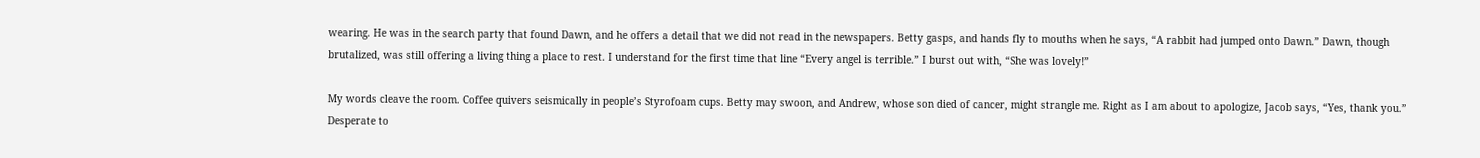wearing. He was in the search party that found Dawn, and he offers a detail that we did not read in the newspapers. Betty gasps, and hands fly to mouths when he says, “A rabbit had jumped onto Dawn.” Dawn, though brutalized, was still offering a living thing a place to rest. I understand for the first time that line “Every angel is terrible.” I burst out with, “She was lovely!”

My words cleave the room. Coffee quivers seismically in people’s Styrofoam cups. Betty may swoon, and Andrew, whose son died of cancer, might strangle me. Right as I am about to apologize, Jacob says, “Yes, thank you.” Desperate to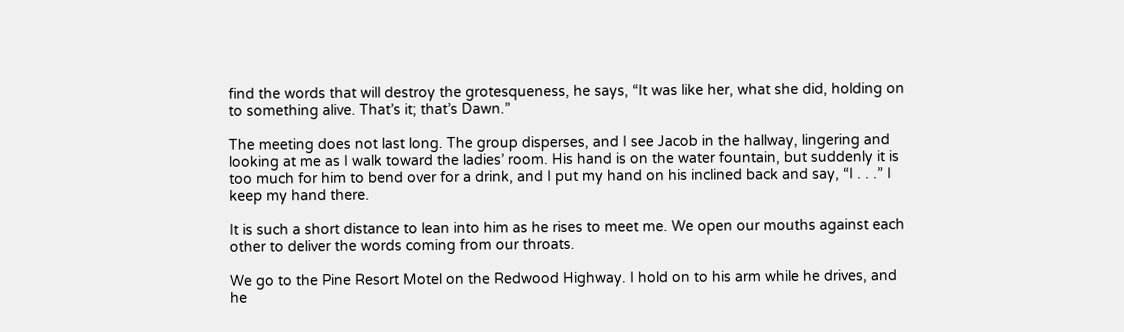find the words that will destroy the grotesqueness, he says, “It was like her, what she did, holding on to something alive. That’s it; that’s Dawn.”

The meeting does not last long. The group disperses, and I see Jacob in the hallway, lingering and looking at me as I walk toward the ladies’ room. His hand is on the water fountain, but suddenly it is too much for him to bend over for a drink, and I put my hand on his inclined back and say, “I . . .” I keep my hand there.

It is such a short distance to lean into him as he rises to meet me. We open our mouths against each other to deliver the words coming from our throats.

We go to the Pine Resort Motel on the Redwood Highway. I hold on to his arm while he drives, and he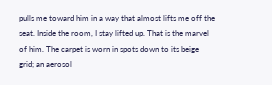pulls me toward him in a way that almost lifts me off the seat. Inside the room, I stay lifted up. That is the marvel of him. The carpet is worn in spots down to its beige grid; an aerosol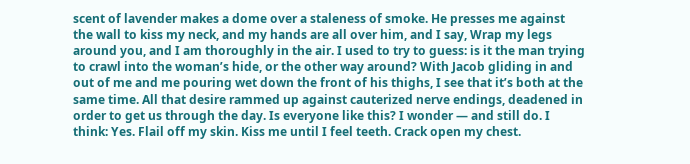scent of lavender makes a dome over a staleness of smoke. He presses me against the wall to kiss my neck, and my hands are all over him, and I say, Wrap my legs around you, and I am thoroughly in the air. I used to try to guess: is it the man trying to crawl into the woman’s hide, or the other way around? With Jacob gliding in and out of me and me pouring wet down the front of his thighs, I see that it’s both at the same time. All that desire rammed up against cauterized nerve endings, deadened in order to get us through the day. Is everyone like this? I wonder — and still do. I think: Yes. Flail off my skin. Kiss me until I feel teeth. Crack open my chest.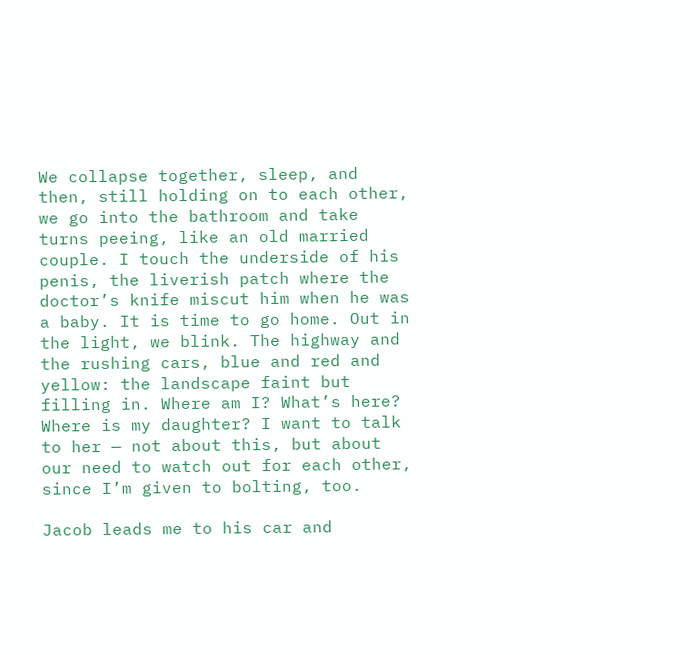We collapse together, sleep, and then, still holding on to each other, we go into the bathroom and take turns peeing, like an old married couple. I touch the underside of his penis, the liverish patch where the doctor’s knife miscut him when he was a baby. It is time to go home. Out in the light, we blink. The highway and the rushing cars, blue and red and yellow: the landscape faint but filling in. Where am I? What’s here? Where is my daughter? I want to talk to her — not about this, but about our need to watch out for each other, since I’m given to bolting, too.

Jacob leads me to his car and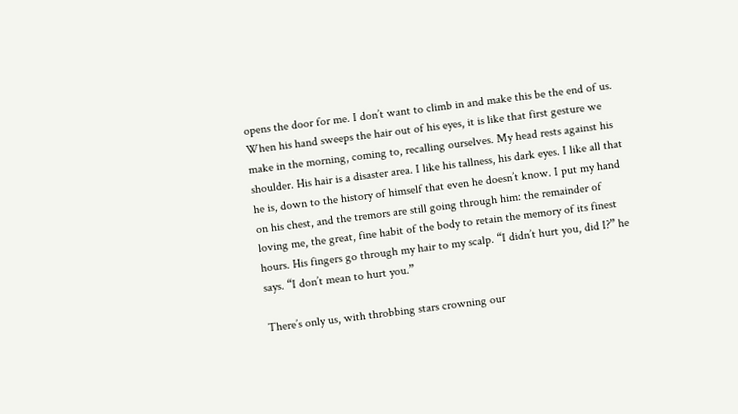opens the door for me. I don’t want to climb in and make this be the end of us. When his hand sweeps the hair out of his eyes, it is like that first gesture we make in the morning, coming to, recalling ourselves. My head rests against his shoulder. His hair is a disaster area. I like his tallness, his dark eyes. I like all that he is, down to the history of himself that even he doesn’t know. I put my hand on his chest, and the tremors are still going through him: the remainder of loving me, the great, fine habit of the body to retain the memory of its finest hours. His fingers go through my hair to my scalp. “I didn’t hurt you, did I?” he says. “I don’t mean to hurt you.”

There’s only us, with throbbing stars crowning our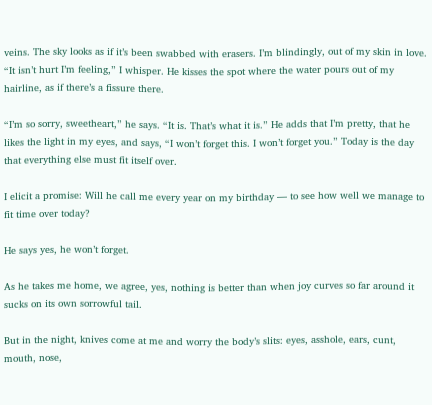veins. The sky looks as if it’s been swabbed with erasers. I’m blindingly, out of my skin in love. “It isn’t hurt I’m feeling,” I whisper. He kisses the spot where the water pours out of my hairline, as if there’s a fissure there.

“I’m so sorry, sweetheart,” he says. “It is. That’s what it is.” He adds that I’m pretty, that he likes the light in my eyes, and says, “I won’t forget this. I won’t forget you.” Today is the day that everything else must fit itself over.

I elicit a promise: Will he call me every year on my birthday — to see how well we manage to fit time over today?

He says yes, he won’t forget.

As he takes me home, we agree, yes, nothing is better than when joy curves so far around it sucks on its own sorrowful tail.

But in the night, knives come at me and worry the body’s slits: eyes, asshole, ears, cunt, mouth, nose,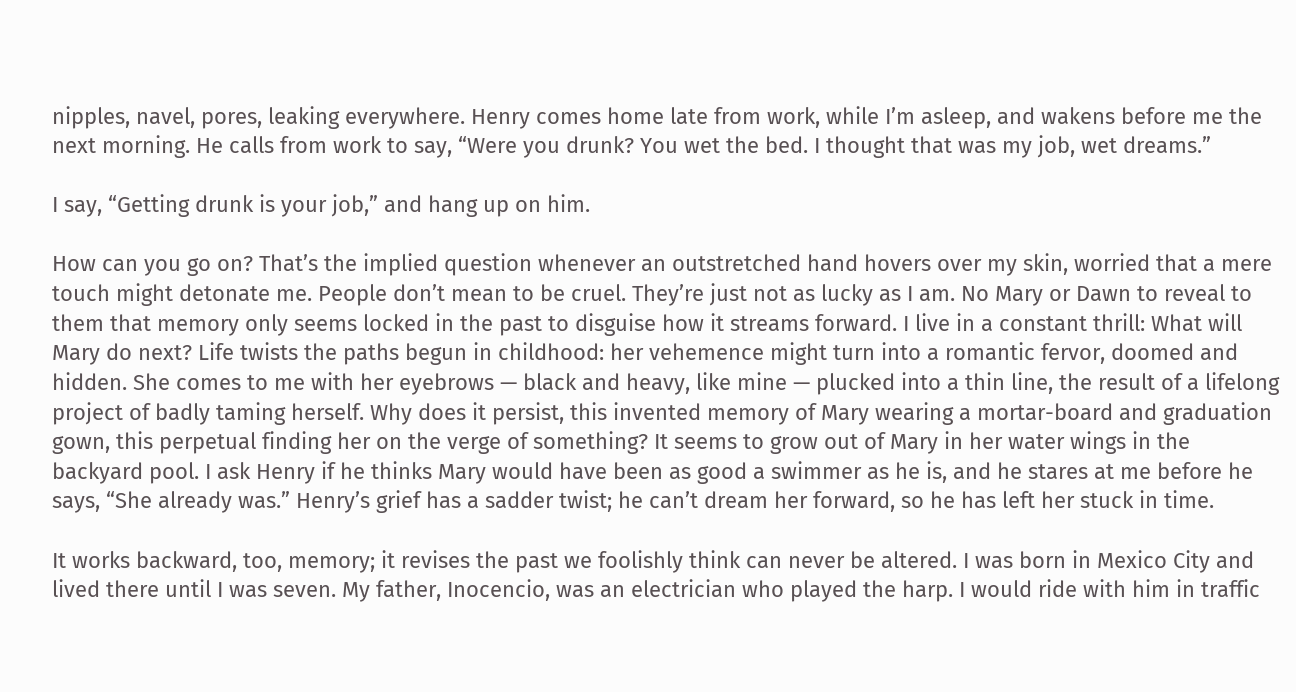nipples, navel, pores, leaking everywhere. Henry comes home late from work, while I’m asleep, and wakens before me the next morning. He calls from work to say, “Were you drunk? You wet the bed. I thought that was my job, wet dreams.”

I say, “Getting drunk is your job,” and hang up on him.

How can you go on? That’s the implied question whenever an outstretched hand hovers over my skin, worried that a mere touch might detonate me. People don’t mean to be cruel. They’re just not as lucky as I am. No Mary or Dawn to reveal to them that memory only seems locked in the past to disguise how it streams forward. I live in a constant thrill: What will Mary do next? Life twists the paths begun in childhood: her vehemence might turn into a romantic fervor, doomed and hidden. She comes to me with her eyebrows — black and heavy, like mine — plucked into a thin line, the result of a lifelong project of badly taming herself. Why does it persist, this invented memory of Mary wearing a mortar-board and graduation gown, this perpetual finding her on the verge of something? It seems to grow out of Mary in her water wings in the backyard pool. I ask Henry if he thinks Mary would have been as good a swimmer as he is, and he stares at me before he says, “She already was.” Henry’s grief has a sadder twist; he can’t dream her forward, so he has left her stuck in time.

It works backward, too, memory; it revises the past we foolishly think can never be altered. I was born in Mexico City and lived there until I was seven. My father, Inocencio, was an electrician who played the harp. I would ride with him in traffic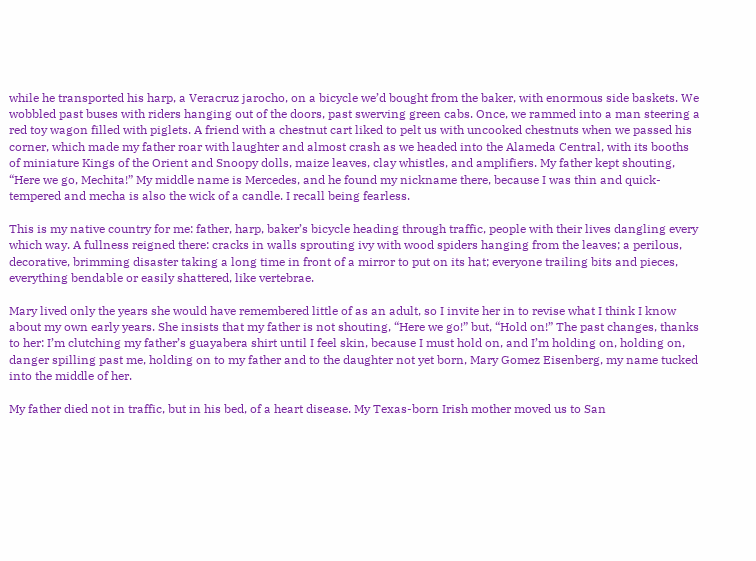while he transported his harp, a Veracruz jarocho, on a bicycle we’d bought from the baker, with enormous side baskets. We wobbled past buses with riders hanging out of the doors, past swerving green cabs. Once, we rammed into a man steering a red toy wagon filled with piglets. A friend with a chestnut cart liked to pelt us with uncooked chestnuts when we passed his corner, which made my father roar with laughter and almost crash as we headed into the Alameda Central, with its booths of miniature Kings of the Orient and Snoopy dolls, maize leaves, clay whistles, and amplifiers. My father kept shouting, “Here we go, Mechita!” My middle name is Mercedes, and he found my nickname there, because I was thin and quick-tempered and mecha is also the wick of a candle. I recall being fearless.

This is my native country for me: father, harp, baker’s bicycle heading through traffic, people with their lives dangling every which way. A fullness reigned there: cracks in walls sprouting ivy with wood spiders hanging from the leaves; a perilous, decorative, brimming disaster taking a long time in front of a mirror to put on its hat; everyone trailing bits and pieces, everything bendable or easily shattered, like vertebrae.

Mary lived only the years she would have remembered little of as an adult, so I invite her in to revise what I think I know about my own early years. She insists that my father is not shouting, “Here we go!” but, “Hold on!” The past changes, thanks to her: I’m clutching my father’s guayabera shirt until I feel skin, because I must hold on, and I’m holding on, holding on, danger spilling past me, holding on to my father and to the daughter not yet born, Mary Gomez Eisenberg, my name tucked into the middle of her.

My father died not in traffic, but in his bed, of a heart disease. My Texas-born Irish mother moved us to San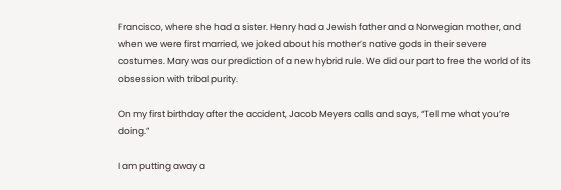Francisco, where she had a sister. Henry had a Jewish father and a Norwegian mother, and when we were first married, we joked about his mother’s native gods in their severe costumes. Mary was our prediction of a new hybrid rule. We did our part to free the world of its obsession with tribal purity.

On my first birthday after the accident, Jacob Meyers calls and says, “Tell me what you’re doing.”

I am putting away a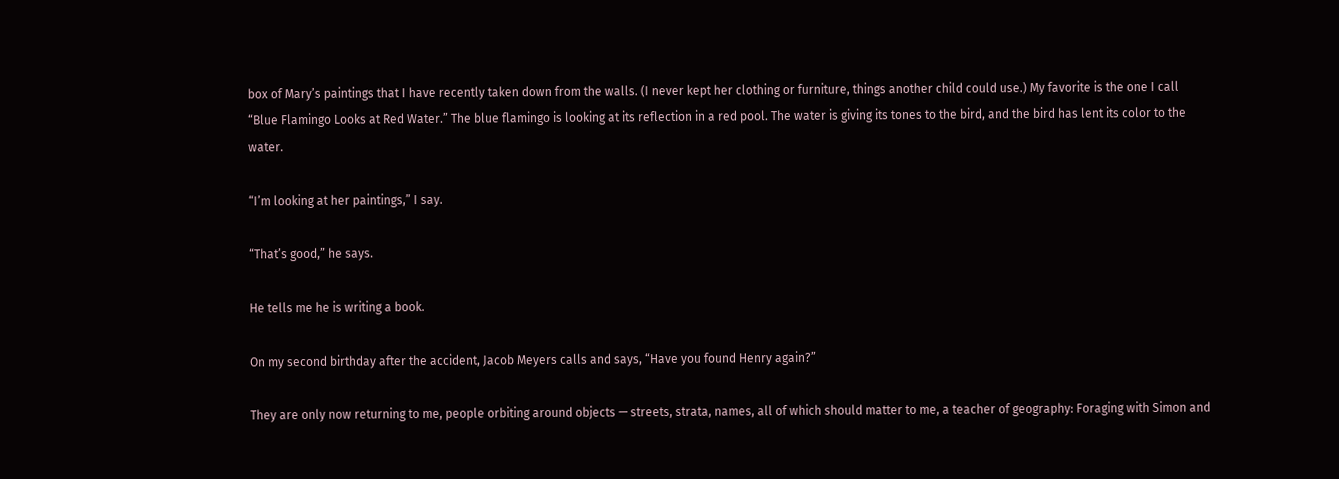box of Mary’s paintings that I have recently taken down from the walls. (I never kept her clothing or furniture, things another child could use.) My favorite is the one I call “Blue Flamingo Looks at Red Water.” The blue flamingo is looking at its reflection in a red pool. The water is giving its tones to the bird, and the bird has lent its color to the water.

“I’m looking at her paintings,” I say.

“That’s good,” he says.

He tells me he is writing a book.

On my second birthday after the accident, Jacob Meyers calls and says, “Have you found Henry again?”

They are only now returning to me, people orbiting around objects — streets, strata, names, all of which should matter to me, a teacher of geography: Foraging with Simon and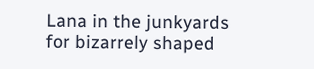Lana in the junkyards for bizarrely shaped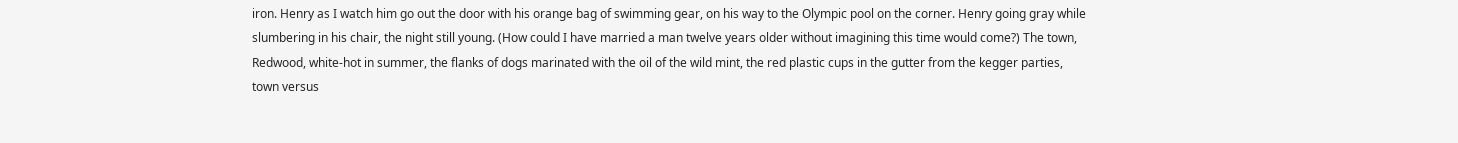iron. Henry as I watch him go out the door with his orange bag of swimming gear, on his way to the Olympic pool on the corner. Henry going gray while slumbering in his chair, the night still young. (How could I have married a man twelve years older without imagining this time would come?) The town, Redwood, white-hot in summer, the flanks of dogs marinated with the oil of the wild mint, the red plastic cups in the gutter from the kegger parties, town versus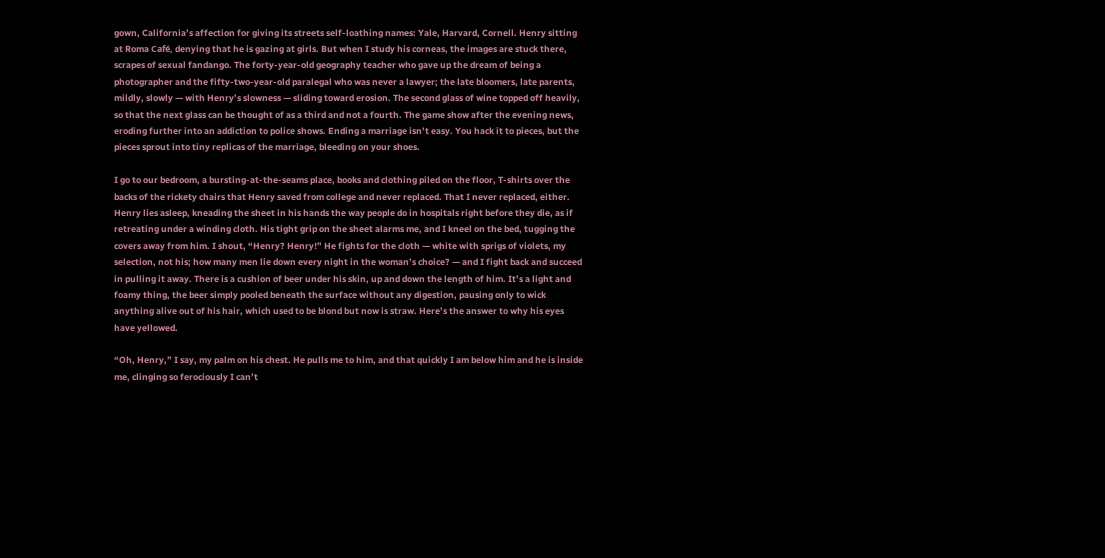gown, California’s affection for giving its streets self-loathing names: Yale, Harvard, Cornell. Henry sitting at Roma Café, denying that he is gazing at girls. But when I study his corneas, the images are stuck there, scrapes of sexual fandango. The forty-year-old geography teacher who gave up the dream of being a photographer and the fifty-two-year-old paralegal who was never a lawyer; the late bloomers, late parents, mildly, slowly — with Henry’s slowness — sliding toward erosion. The second glass of wine topped off heavily, so that the next glass can be thought of as a third and not a fourth. The game show after the evening news, eroding further into an addiction to police shows. Ending a marriage isn’t easy. You hack it to pieces, but the pieces sprout into tiny replicas of the marriage, bleeding on your shoes.

I go to our bedroom, a bursting-at-the-seams place, books and clothing piled on the floor, T-shirts over the backs of the rickety chairs that Henry saved from college and never replaced. That I never replaced, either. Henry lies asleep, kneading the sheet in his hands the way people do in hospitals right before they die, as if retreating under a winding cloth. His tight grip on the sheet alarms me, and I kneel on the bed, tugging the covers away from him. I shout, “Henry? Henry!” He fights for the cloth — white with sprigs of violets, my selection, not his; how many men lie down every night in the woman’s choice? — and I fight back and succeed in pulling it away. There is a cushion of beer under his skin, up and down the length of him. It’s a light and foamy thing, the beer simply pooled beneath the surface without any digestion, pausing only to wick anything alive out of his hair, which used to be blond but now is straw. Here’s the answer to why his eyes have yellowed.

“Oh, Henry,” I say, my palm on his chest. He pulls me to him, and that quickly I am below him and he is inside me, clinging so ferociously I can’t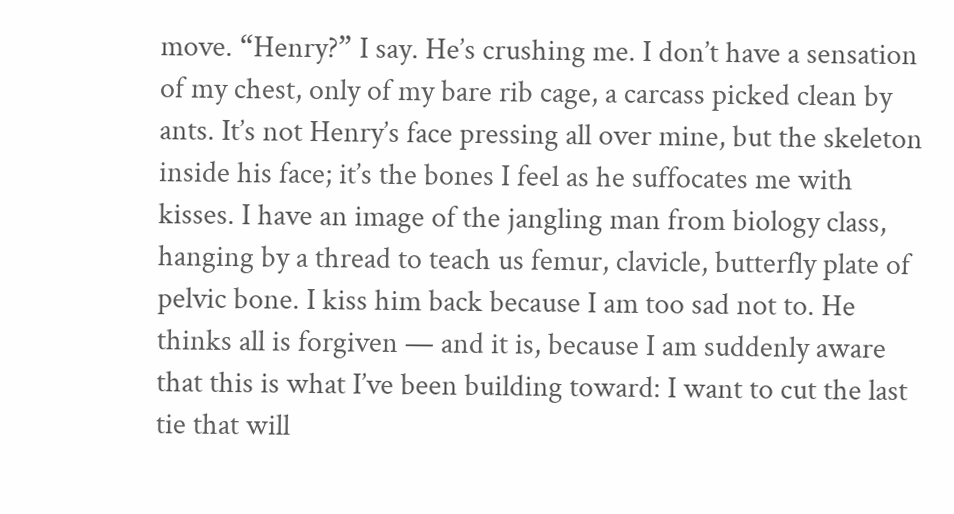move. “Henry?” I say. He’s crushing me. I don’t have a sensation of my chest, only of my bare rib cage, a carcass picked clean by ants. It’s not Henry’s face pressing all over mine, but the skeleton inside his face; it’s the bones I feel as he suffocates me with kisses. I have an image of the jangling man from biology class, hanging by a thread to teach us femur, clavicle, butterfly plate of pelvic bone. I kiss him back because I am too sad not to. He thinks all is forgiven — and it is, because I am suddenly aware that this is what I’ve been building toward: I want to cut the last tie that will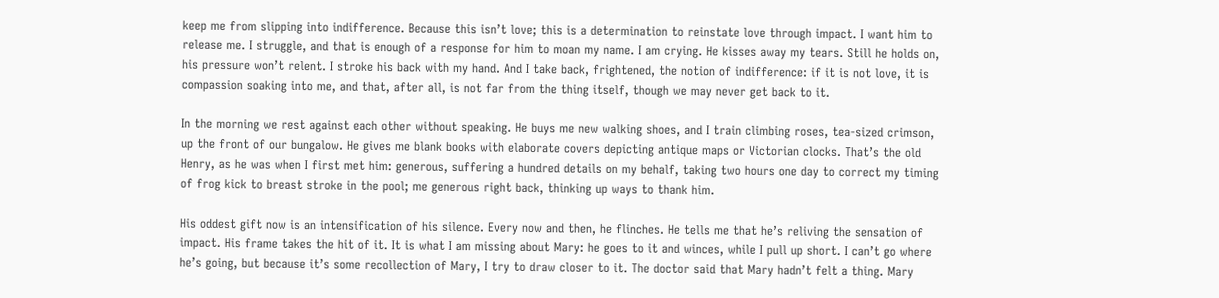keep me from slipping into indifference. Because this isn’t love; this is a determination to reinstate love through impact. I want him to release me. I struggle, and that is enough of a response for him to moan my name. I am crying. He kisses away my tears. Still he holds on, his pressure won’t relent. I stroke his back with my hand. And I take back, frightened, the notion of indifference: if it is not love, it is compassion soaking into me, and that, after all, is not far from the thing itself, though we may never get back to it.

In the morning we rest against each other without speaking. He buys me new walking shoes, and I train climbing roses, tea-sized crimson, up the front of our bungalow. He gives me blank books with elaborate covers depicting antique maps or Victorian clocks. That’s the old Henry, as he was when I first met him: generous, suffering a hundred details on my behalf, taking two hours one day to correct my timing of frog kick to breast stroke in the pool; me generous right back, thinking up ways to thank him.

His oddest gift now is an intensification of his silence. Every now and then, he flinches. He tells me that he’s reliving the sensation of impact. His frame takes the hit of it. It is what I am missing about Mary: he goes to it and winces, while I pull up short. I can’t go where he’s going, but because it’s some recollection of Mary, I try to draw closer to it. The doctor said that Mary hadn’t felt a thing. Mary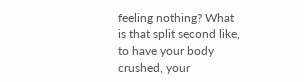feeling nothing? What is that split second like, to have your body crushed, your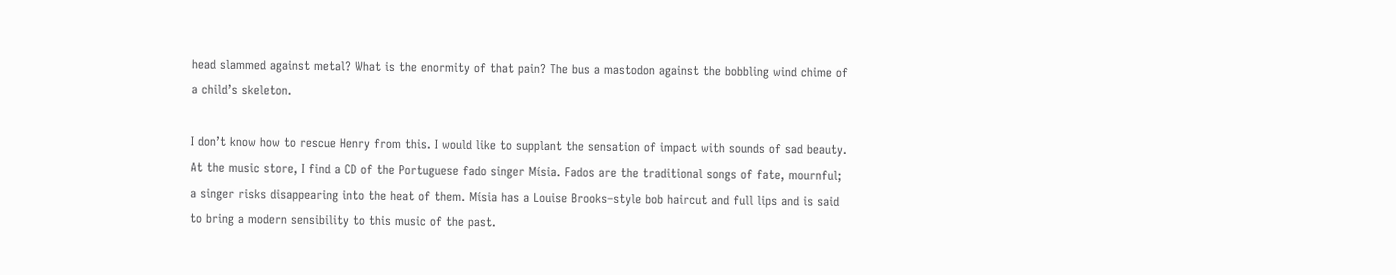head slammed against metal? What is the enormity of that pain? The bus a mastodon against the bobbling wind chime of a child’s skeleton.

I don’t know how to rescue Henry from this. I would like to supplant the sensation of impact with sounds of sad beauty. At the music store, I find a CD of the Portuguese fado singer Mísia. Fados are the traditional songs of fate, mournful; a singer risks disappearing into the heat of them. Mísia has a Louise Brooks–style bob haircut and full lips and is said to bring a modern sensibility to this music of the past.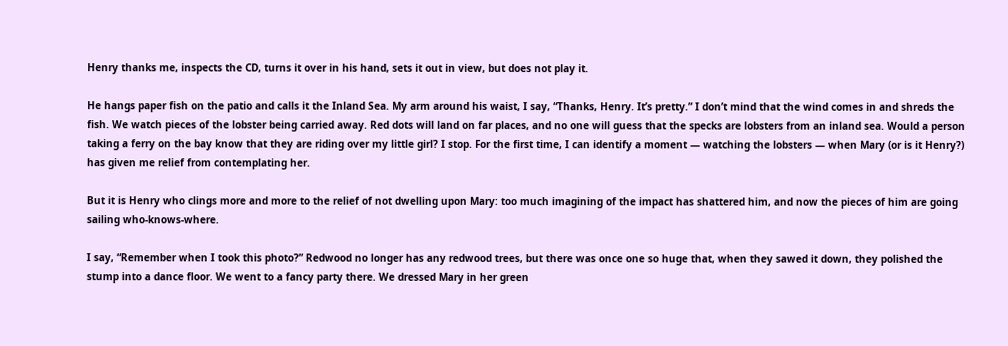Henry thanks me, inspects the CD, turns it over in his hand, sets it out in view, but does not play it.

He hangs paper fish on the patio and calls it the Inland Sea. My arm around his waist, I say, “Thanks, Henry. It’s pretty.” I don’t mind that the wind comes in and shreds the fish. We watch pieces of the lobster being carried away. Red dots will land on far places, and no one will guess that the specks are lobsters from an inland sea. Would a person taking a ferry on the bay know that they are riding over my little girl? I stop. For the first time, I can identify a moment — watching the lobsters — when Mary (or is it Henry?) has given me relief from contemplating her.

But it is Henry who clings more and more to the relief of not dwelling upon Mary: too much imagining of the impact has shattered him, and now the pieces of him are going sailing who-knows-where.

I say, “Remember when I took this photo?” Redwood no longer has any redwood trees, but there was once one so huge that, when they sawed it down, they polished the stump into a dance floor. We went to a fancy party there. We dressed Mary in her green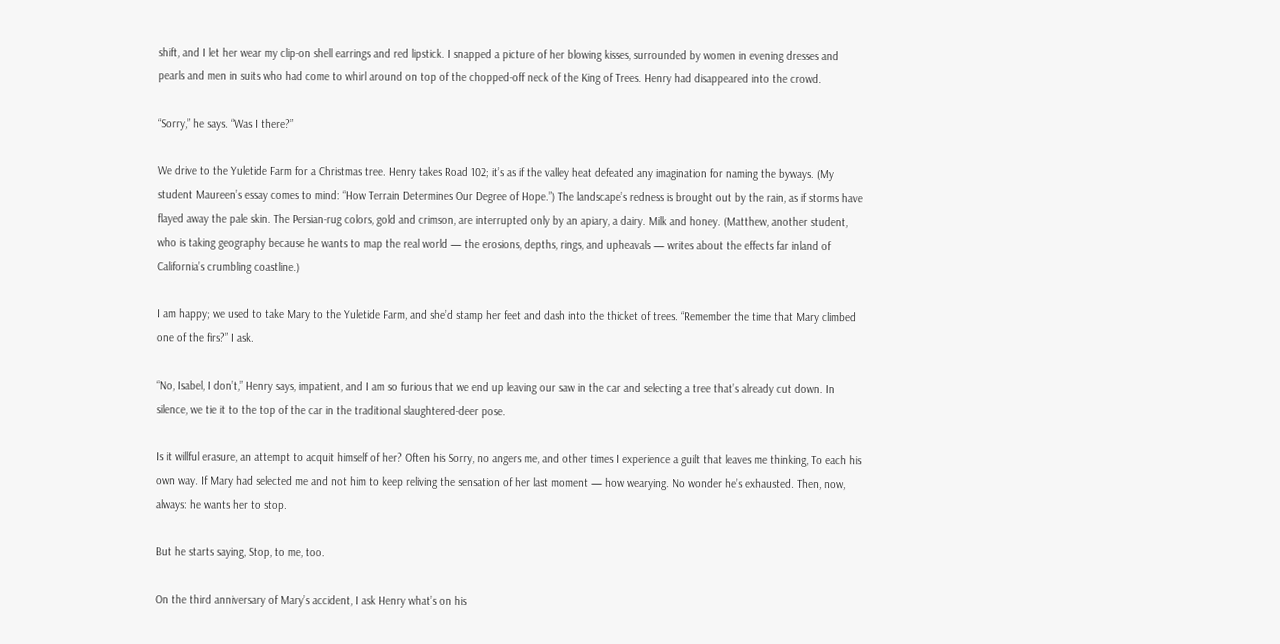shift, and I let her wear my clip-on shell earrings and red lipstick. I snapped a picture of her blowing kisses, surrounded by women in evening dresses and pearls and men in suits who had come to whirl around on top of the chopped-off neck of the King of Trees. Henry had disappeared into the crowd.

“Sorry,” he says. “Was I there?”

We drive to the Yuletide Farm for a Christmas tree. Henry takes Road 102; it’s as if the valley heat defeated any imagination for naming the byways. (My student Maureen’s essay comes to mind: “How Terrain Determines Our Degree of Hope.”) The landscape’s redness is brought out by the rain, as if storms have flayed away the pale skin. The Persian-rug colors, gold and crimson, are interrupted only by an apiary, a dairy. Milk and honey. (Matthew, another student, who is taking geography because he wants to map the real world — the erosions, depths, rings, and upheavals — writes about the effects far inland of California’s crumbling coastline.)

I am happy; we used to take Mary to the Yuletide Farm, and she’d stamp her feet and dash into the thicket of trees. “Remember the time that Mary climbed one of the firs?” I ask.

“No, Isabel, I don’t,” Henry says, impatient, and I am so furious that we end up leaving our saw in the car and selecting a tree that’s already cut down. In silence, we tie it to the top of the car in the traditional slaughtered-deer pose.

Is it willful erasure, an attempt to acquit himself of her? Often his Sorry, no angers me, and other times I experience a guilt that leaves me thinking, To each his own way. If Mary had selected me and not him to keep reliving the sensation of her last moment — how wearying. No wonder he’s exhausted. Then, now, always: he wants her to stop.

But he starts saying, Stop, to me, too.

On the third anniversary of Mary’s accident, I ask Henry what’s on his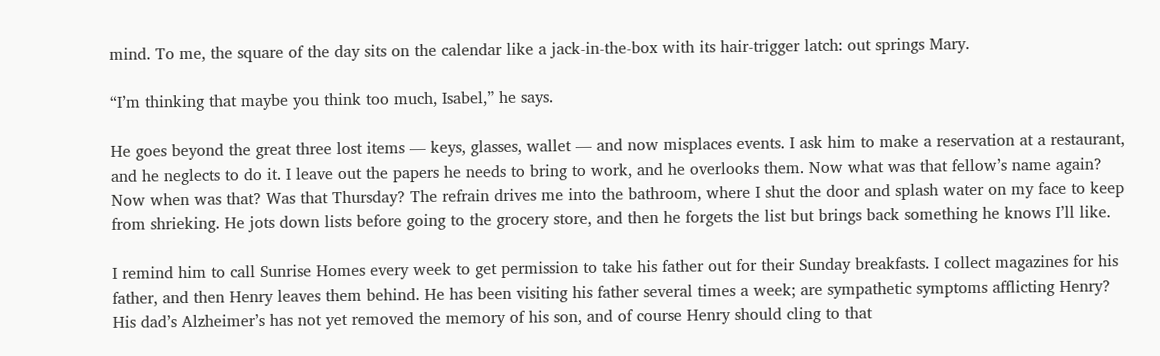mind. To me, the square of the day sits on the calendar like a jack-in-the-box with its hair-trigger latch: out springs Mary.

“I’m thinking that maybe you think too much, Isabel,” he says.

He goes beyond the great three lost items — keys, glasses, wallet — and now misplaces events. I ask him to make a reservation at a restaurant, and he neglects to do it. I leave out the papers he needs to bring to work, and he overlooks them. Now what was that fellow’s name again? Now when was that? Was that Thursday? The refrain drives me into the bathroom, where I shut the door and splash water on my face to keep from shrieking. He jots down lists before going to the grocery store, and then he forgets the list but brings back something he knows I’ll like.

I remind him to call Sunrise Homes every week to get permission to take his father out for their Sunday breakfasts. I collect magazines for his father, and then Henry leaves them behind. He has been visiting his father several times a week; are sympathetic symptoms afflicting Henry? His dad’s Alzheimer’s has not yet removed the memory of his son, and of course Henry should cling to that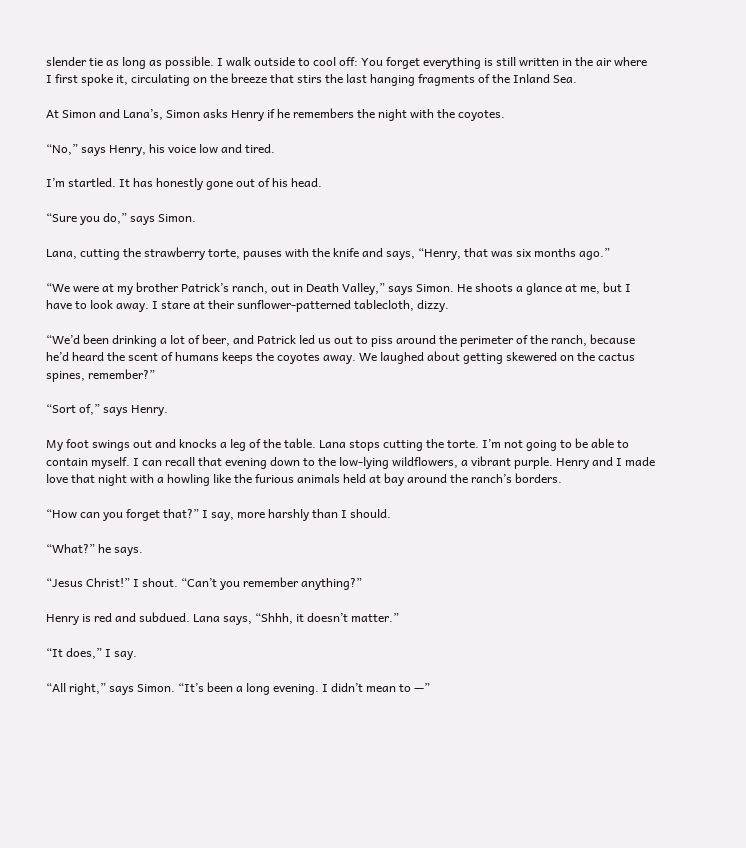slender tie as long as possible. I walk outside to cool off: You forget everything is still written in the air where I first spoke it, circulating on the breeze that stirs the last hanging fragments of the Inland Sea.

At Simon and Lana’s, Simon asks Henry if he remembers the night with the coyotes.

“No,” says Henry, his voice low and tired.

I’m startled. It has honestly gone out of his head.

“Sure you do,” says Simon.

Lana, cutting the strawberry torte, pauses with the knife and says, “Henry, that was six months ago.”

“We were at my brother Patrick’s ranch, out in Death Valley,” says Simon. He shoots a glance at me, but I have to look away. I stare at their sunflower-patterned tablecloth, dizzy.

“We’d been drinking a lot of beer, and Patrick led us out to piss around the perimeter of the ranch, because he’d heard the scent of humans keeps the coyotes away. We laughed about getting skewered on the cactus spines, remember?”

“Sort of,” says Henry.

My foot swings out and knocks a leg of the table. Lana stops cutting the torte. I’m not going to be able to contain myself. I can recall that evening down to the low-lying wildflowers, a vibrant purple. Henry and I made love that night with a howling like the furious animals held at bay around the ranch’s borders.

“How can you forget that?” I say, more harshly than I should.

“What?” he says.

“Jesus Christ!” I shout. “Can’t you remember anything?”

Henry is red and subdued. Lana says, “Shhh, it doesn’t matter.”

“It does,” I say.

“All right,” says Simon. “It’s been a long evening. I didn’t mean to —”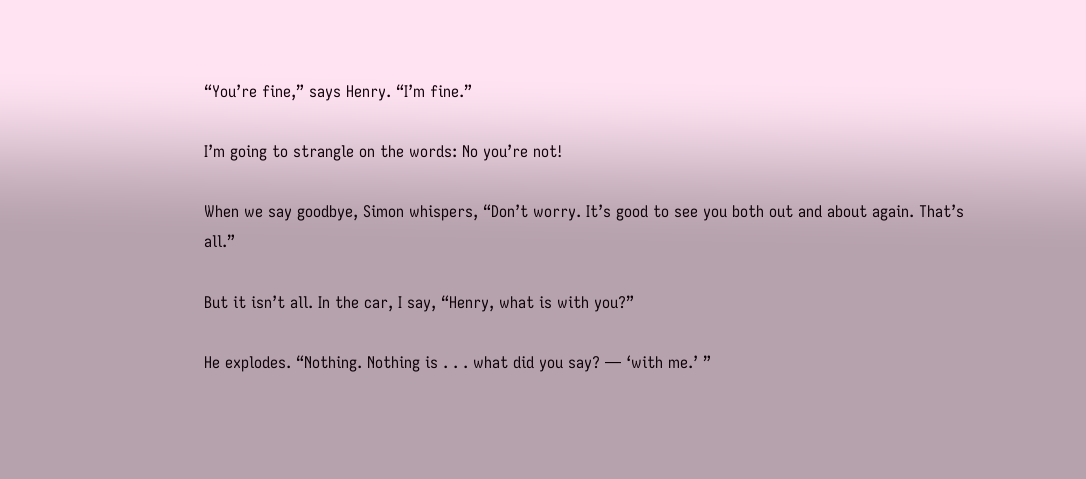“You’re fine,” says Henry. “I’m fine.”

I’m going to strangle on the words: No you’re not!

When we say goodbye, Simon whispers, “Don’t worry. It’s good to see you both out and about again. That’s all.”

But it isn’t all. In the car, I say, “Henry, what is with you?”

He explodes. “Nothing. Nothing is . . . what did you say? — ‘with me.’ ”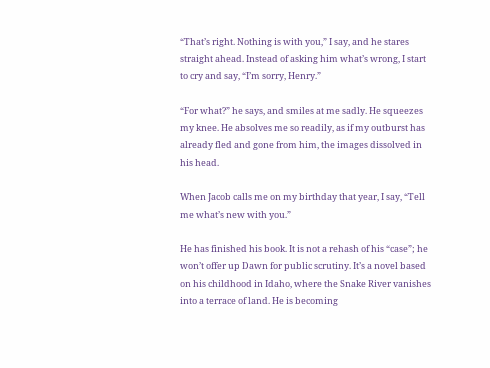“That’s right. Nothing is with you,” I say, and he stares straight ahead. Instead of asking him what’s wrong, I start to cry and say, “I’m sorry, Henry.”

“For what?” he says, and smiles at me sadly. He squeezes my knee. He absolves me so readily, as if my outburst has already fled and gone from him, the images dissolved in his head.

When Jacob calls me on my birthday that year, I say, “Tell me what’s new with you.”

He has finished his book. It is not a rehash of his “case”; he won’t offer up Dawn for public scrutiny. It’s a novel based on his childhood in Idaho, where the Snake River vanishes into a terrace of land. He is becoming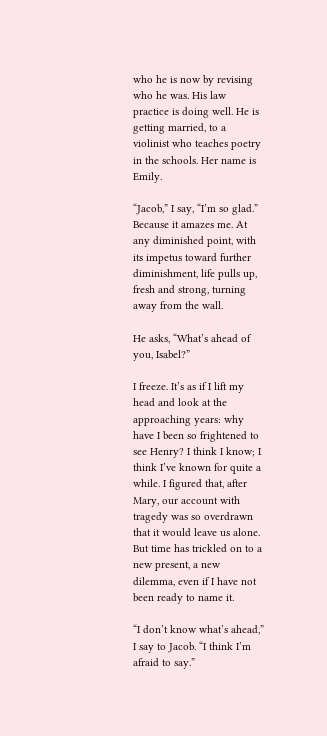who he is now by revising who he was. His law practice is doing well. He is getting married, to a violinist who teaches poetry in the schools. Her name is Emily.

“Jacob,” I say, “I’m so glad.” Because it amazes me. At any diminished point, with its impetus toward further diminishment, life pulls up, fresh and strong, turning away from the wall.

He asks, “What’s ahead of you, Isabel?”

I freeze. It’s as if I lift my head and look at the approaching years: why have I been so frightened to see Henry? I think I know; I think I’ve known for quite a while. I figured that, after Mary, our account with tragedy was so overdrawn that it would leave us alone. But time has trickled on to a new present, a new dilemma, even if I have not been ready to name it.

“I don’t know what’s ahead,” I say to Jacob. “I think I’m afraid to say.”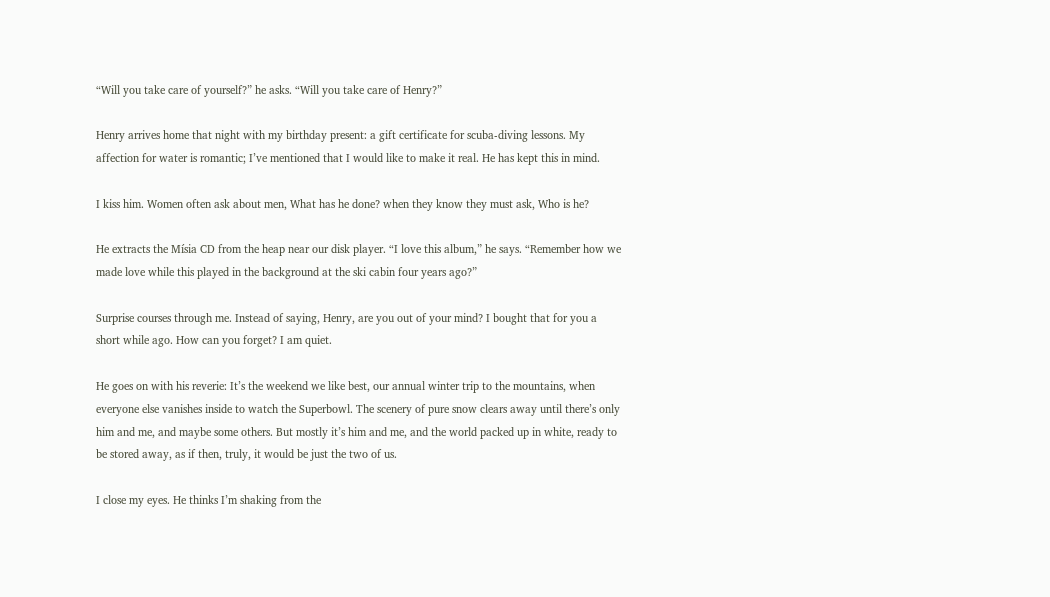“Will you take care of yourself?” he asks. “Will you take care of Henry?”

Henry arrives home that night with my birthday present: a gift certificate for scuba-diving lessons. My affection for water is romantic; I’ve mentioned that I would like to make it real. He has kept this in mind.

I kiss him. Women often ask about men, What has he done? when they know they must ask, Who is he?

He extracts the Mísia CD from the heap near our disk player. “I love this album,” he says. “Remember how we made love while this played in the background at the ski cabin four years ago?”

Surprise courses through me. Instead of saying, Henry, are you out of your mind? I bought that for you a short while ago. How can you forget? I am quiet.

He goes on with his reverie: It’s the weekend we like best, our annual winter trip to the mountains, when everyone else vanishes inside to watch the Superbowl. The scenery of pure snow clears away until there’s only him and me, and maybe some others. But mostly it’s him and me, and the world packed up in white, ready to be stored away, as if then, truly, it would be just the two of us.

I close my eyes. He thinks I’m shaking from the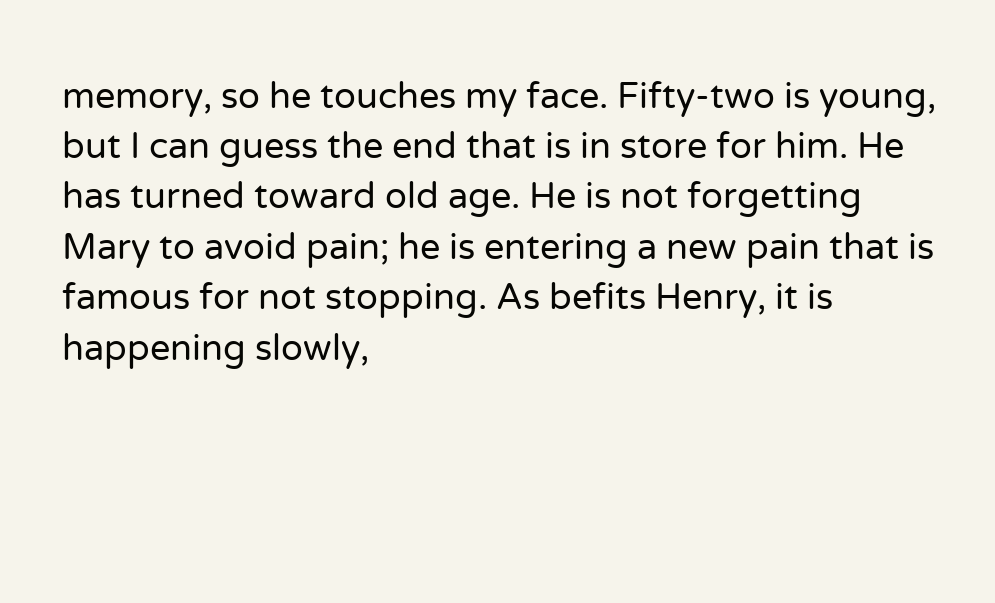memory, so he touches my face. Fifty-two is young, but I can guess the end that is in store for him. He has turned toward old age. He is not forgetting Mary to avoid pain; he is entering a new pain that is famous for not stopping. As befits Henry, it is happening slowly,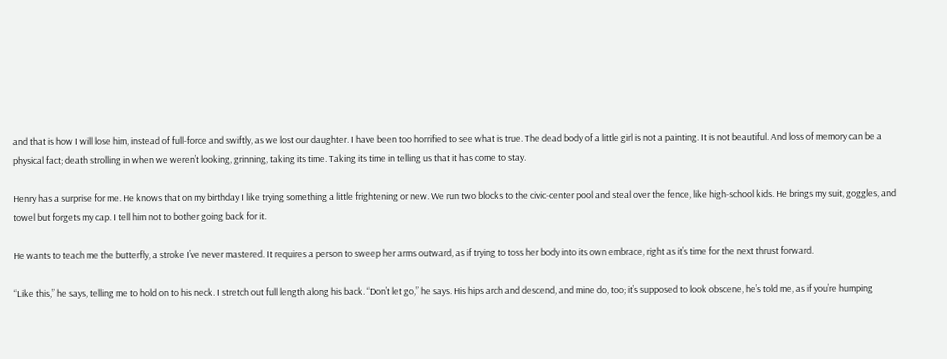and that is how I will lose him, instead of full-force and swiftly, as we lost our daughter. I have been too horrified to see what is true. The dead body of a little girl is not a painting. It is not beautiful. And loss of memory can be a physical fact; death strolling in when we weren’t looking, grinning, taking its time. Taking its time in telling us that it has come to stay.

Henry has a surprise for me. He knows that on my birthday I like trying something a little frightening or new. We run two blocks to the civic-center pool and steal over the fence, like high-school kids. He brings my suit, goggles, and towel but forgets my cap. I tell him not to bother going back for it.

He wants to teach me the butterfly, a stroke I’ve never mastered. It requires a person to sweep her arms outward, as if trying to toss her body into its own embrace, right as it’s time for the next thrust forward.

“Like this,” he says, telling me to hold on to his neck. I stretch out full length along his back. “Don’t let go,” he says. His hips arch and descend, and mine do, too; it’s supposed to look obscene, he’s told me, as if you’re humping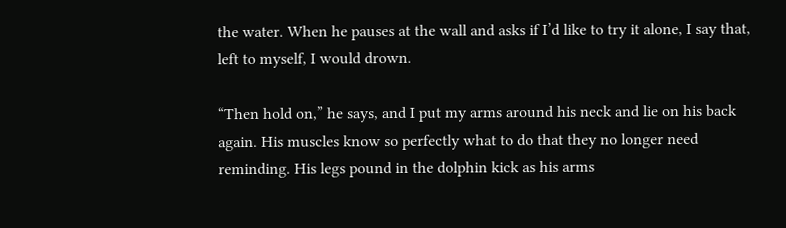the water. When he pauses at the wall and asks if I’d like to try it alone, I say that, left to myself, I would drown.

“Then hold on,” he says, and I put my arms around his neck and lie on his back again. His muscles know so perfectly what to do that they no longer need reminding. His legs pound in the dolphin kick as his arms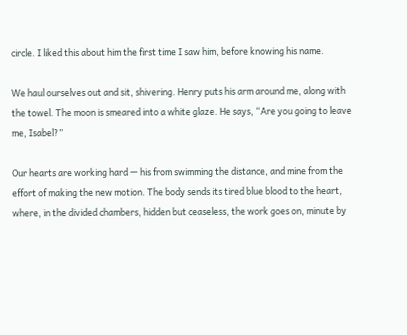circle. I liked this about him the first time I saw him, before knowing his name.

We haul ourselves out and sit, shivering. Henry puts his arm around me, along with the towel. The moon is smeared into a white glaze. He says, “Are you going to leave me, Isabel?”

Our hearts are working hard — his from swimming the distance, and mine from the effort of making the new motion. The body sends its tired blue blood to the heart, where, in the divided chambers, hidden but ceaseless, the work goes on, minute by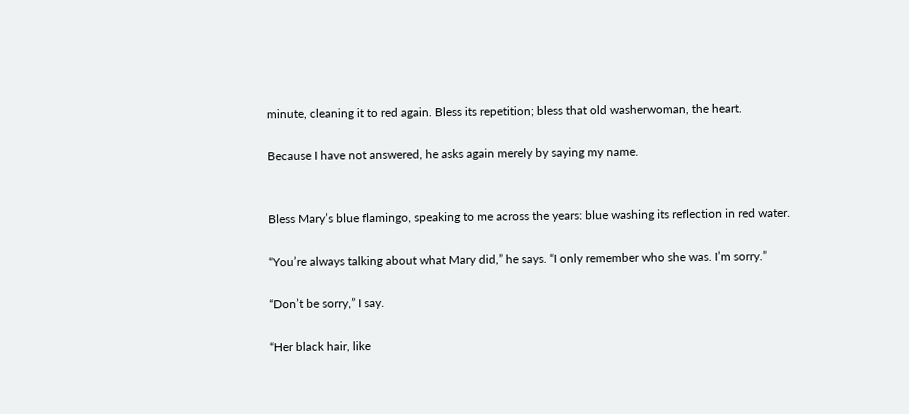minute, cleaning it to red again. Bless its repetition; bless that old washerwoman, the heart.

Because I have not answered, he asks again merely by saying my name.


Bless Mary’s blue flamingo, speaking to me across the years: blue washing its reflection in red water.

“You’re always talking about what Mary did,” he says. “I only remember who she was. I’m sorry.”

“Don’t be sorry,” I say.

“Her black hair, like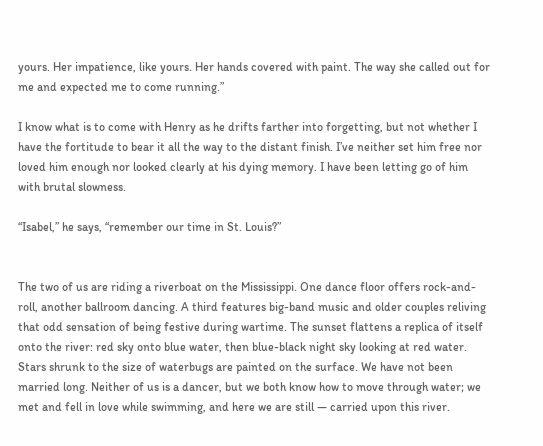yours. Her impatience, like yours. Her hands covered with paint. The way she called out for me and expected me to come running.”

I know what is to come with Henry as he drifts farther into forgetting, but not whether I have the fortitude to bear it all the way to the distant finish. I’ve neither set him free nor loved him enough nor looked clearly at his dying memory. I have been letting go of him with brutal slowness.

“Isabel,” he says, “remember our time in St. Louis?”


The two of us are riding a riverboat on the Mississippi. One dance floor offers rock-and-roll, another ballroom dancing. A third features big-band music and older couples reliving that odd sensation of being festive during wartime. The sunset flattens a replica of itself onto the river: red sky onto blue water, then blue-black night sky looking at red water. Stars shrunk to the size of waterbugs are painted on the surface. We have not been married long. Neither of us is a dancer, but we both know how to move through water; we met and fell in love while swimming, and here we are still — carried upon this river.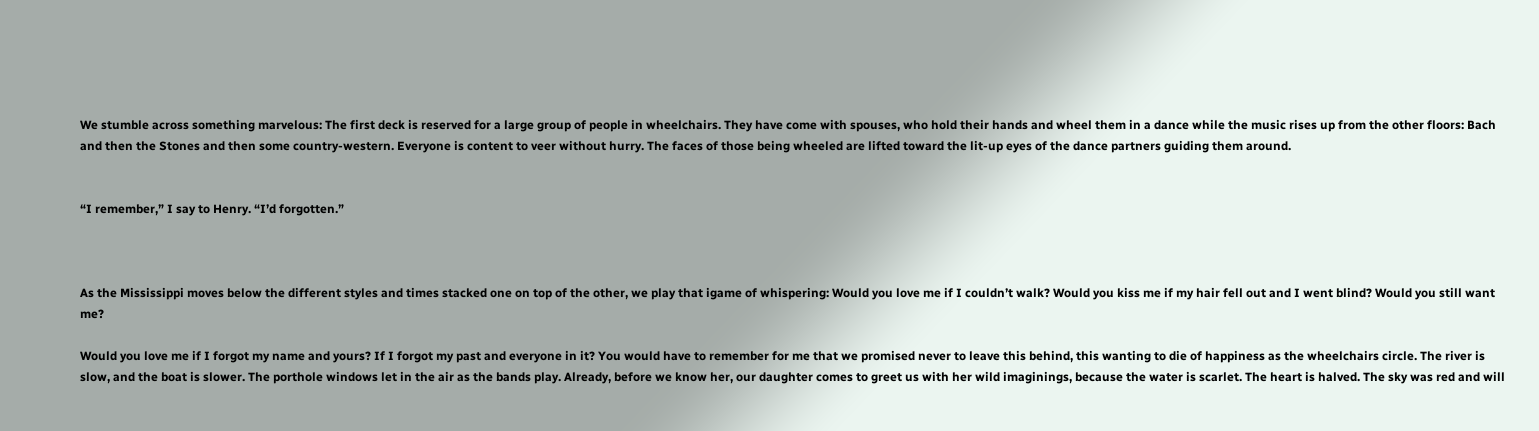We stumble across something marvelous: The first deck is reserved for a large group of people in wheelchairs. They have come with spouses, who hold their hands and wheel them in a dance while the music rises up from the other floors: Bach and then the Stones and then some country-western. Everyone is content to veer without hurry. The faces of those being wheeled are lifted toward the lit-up eyes of the dance partners guiding them around.


“I remember,” I say to Henry. “I’d forgotten.”



As the Mississippi moves below the different styles and times stacked one on top of the other, we play that igame of whispering: Would you love me if I couldn’t walk? Would you kiss me if my hair fell out and I went blind? Would you still want me?

Would you love me if I forgot my name and yours? If I forgot my past and everyone in it? You would have to remember for me that we promised never to leave this behind, this wanting to die of happiness as the wheelchairs circle. The river is slow, and the boat is slower. The porthole windows let in the air as the bands play. Already, before we know her, our daughter comes to greet us with her wild imaginings, because the water is scarlet. The heart is halved. The sky was red and will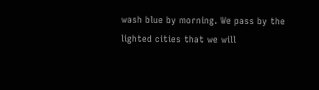wash blue by morning. We pass by the lighted cities that we will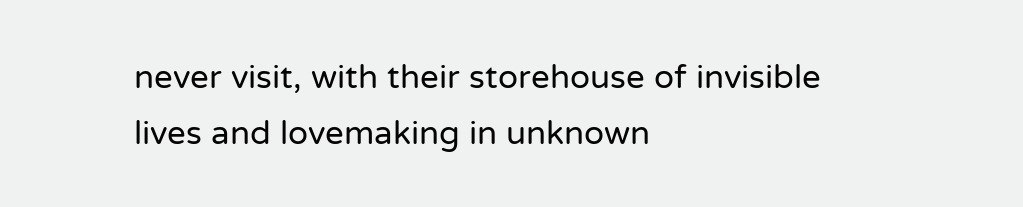never visit, with their storehouse of invisible lives and lovemaking in unknown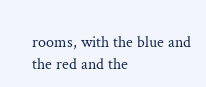rooms, with the blue and the red and the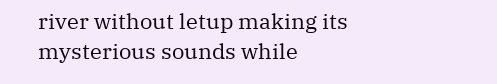river without letup making its mysterious sounds while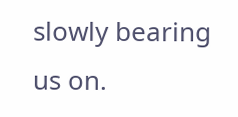slowly bearing us on.